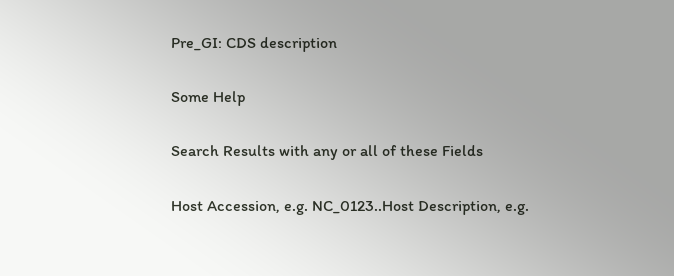Pre_GI: CDS description

Some Help

Search Results with any or all of these Fields

Host Accession, e.g. NC_0123..Host Description, e.g.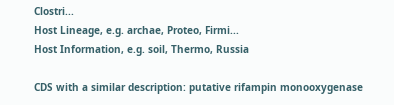Clostri...
Host Lineage, e.g. archae, Proteo, Firmi...
Host Information, e.g. soil, Thermo, Russia

CDS with a similar description: putative rifampin monooxygenase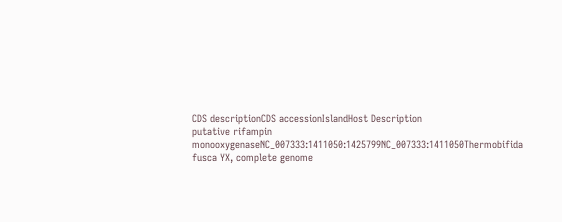CDS descriptionCDS accessionIslandHost Description
putative rifampin monooxygenaseNC_007333:1411050:1425799NC_007333:1411050Thermobifida fusca YX, complete genome